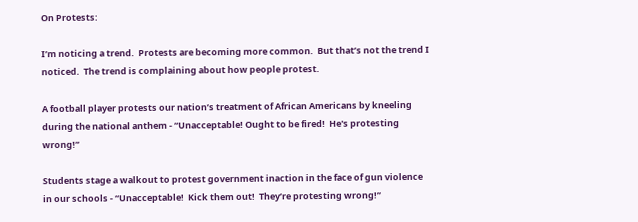On Protests:

I’m noticing a trend.  Protests are becoming more common.  But that’s not the trend I noticed.  The trend is complaining about how people protest.

A football player protests our nation’s treatment of African Americans by kneeling during the national anthem - “Unacceptable! Ought to be fired!  He's protesting wrong!”

Students stage a walkout to protest government inaction in the face of gun violence in our schools - “Unacceptable!  Kick them out!  They’re protesting wrong!”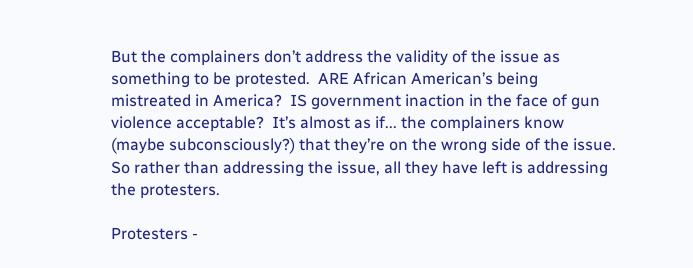But the complainers don’t address the validity of the issue as something to be protested.  ARE African American’s being mistreated in America?  IS government inaction in the face of gun violence acceptable?  It’s almost as if... the complainers know (maybe subconsciously?) that they’re on the wrong side of the issue.  So rather than addressing the issue, all they have left is addressing the protesters.

Protesters -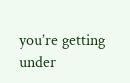you’re getting under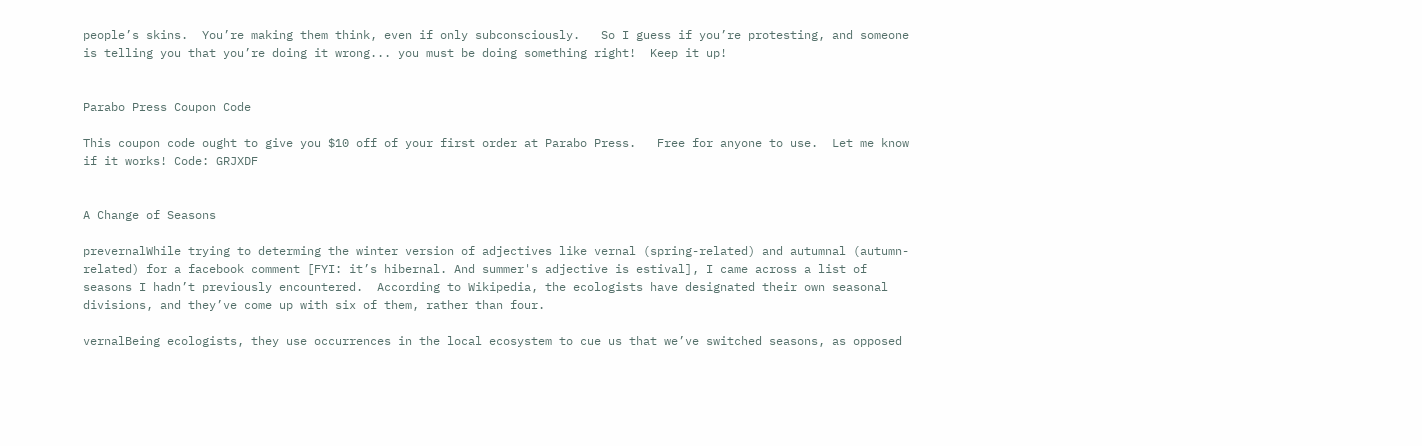people’s skins.  You’re making them think, even if only subconsciously.   So I guess if you’re protesting, and someone is telling you that you’re doing it wrong... you must be doing something right!  Keep it up!


Parabo Press Coupon Code

This coupon code ought to give you $10 off of your first order at Parabo Press.   Free for anyone to use.  Let me know if it works! Code: GRJXDF


A Change of Seasons

prevernalWhile trying to determing the winter version of adjectives like vernal (spring-related) and autumnal (autumn-related) for a facebook comment [FYI: it’s hibernal. And summer's adjective is estival], I came across a list of seasons I hadn’t previously encountered.  According to Wikipedia, the ecologists have designated their own seasonal divisions, and they’ve come up with six of them, rather than four.

vernalBeing ecologists, they use occurrences in the local ecosystem to cue us that we’ve switched seasons, as opposed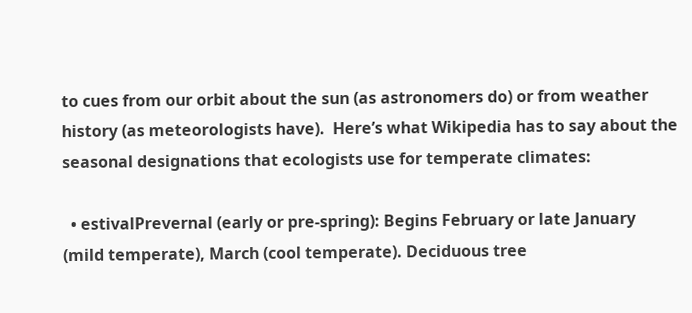to cues from our orbit about the sun (as astronomers do) or from weather history (as meteorologists have).  Here’s what Wikipedia has to say about the seasonal designations that ecologists use for temperate climates:

  • estivalPrevernal (early or pre-spring): Begins February or late January (mild temperate), March (cool temperate). Deciduous tree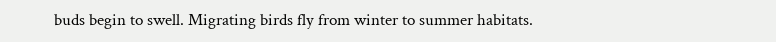buds begin to swell. Migrating birds fly from winter to summer habitats.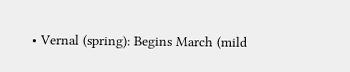• Vernal (spring): Begins March (mild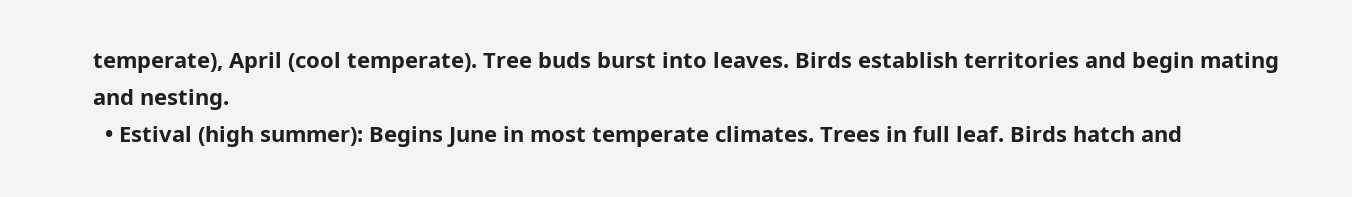temperate), April (cool temperate). Tree buds burst into leaves. Birds establish territories and begin mating and nesting.
  • Estival (high summer): Begins June in most temperate climates. Trees in full leaf. Birds hatch and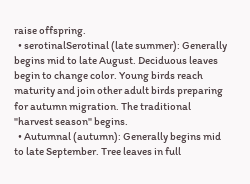raise offspring.
  • serotinalSerotinal (late summer): Generally begins mid to late August. Deciduous leaves begin to change color. Young birds reach maturity and join other adult birds preparing for autumn migration. The traditional "harvest season" begins.
  • Autumnal (autumn): Generally begins mid to late September. Tree leaves in full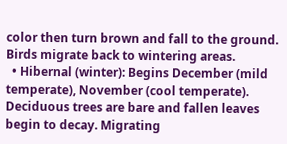color then turn brown and fall to the ground. Birds migrate back to wintering areas.
  • Hibernal (winter): Begins December (mild temperate), November (cool temperate). Deciduous trees are bare and fallen leaves begin to decay. Migrating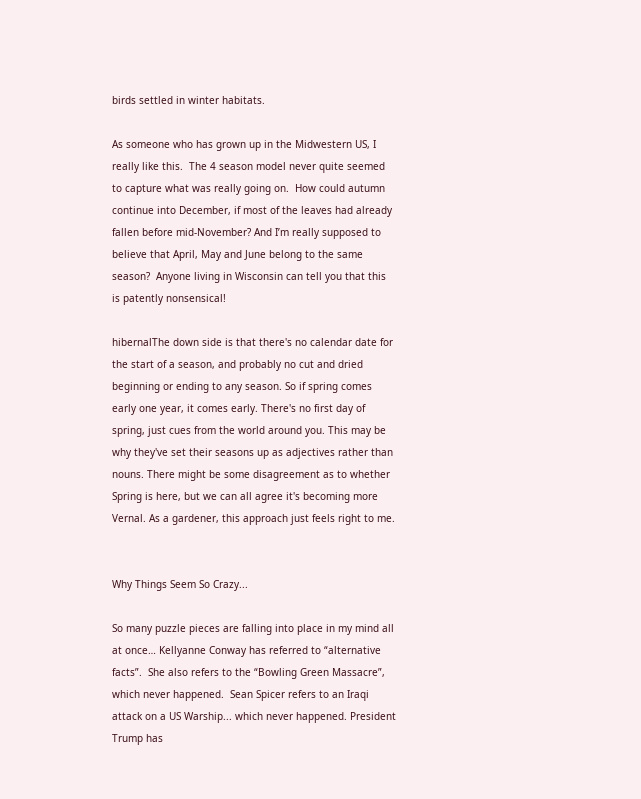birds settled in winter habitats.

As someone who has grown up in the Midwestern US, I really like this.  The 4 season model never quite seemed to capture what was really going on.  How could autumn continue into December, if most of the leaves had already fallen before mid-November? And I’m really supposed to believe that April, May and June belong to the same season?  Anyone living in Wisconsin can tell you that this is patently nonsensical!

hibernalThe down side is that there's no calendar date for the start of a season, and probably no cut and dried beginning or ending to any season. So if spring comes early one year, it comes early. There's no first day of spring, just cues from the world around you. This may be why they've set their seasons up as adjectives rather than nouns. There might be some disagreement as to whether Spring is here, but we can all agree it's becoming more Vernal. As a gardener, this approach just feels right to me.


Why Things Seem So Crazy...

So many puzzle pieces are falling into place in my mind all at once… Kellyanne Conway has referred to “alternative facts”.  She also refers to the “Bowling Green Massacre”, which never happened.  Sean Spicer refers to an Iraqi attack on a US Warship... which never happened. President Trump has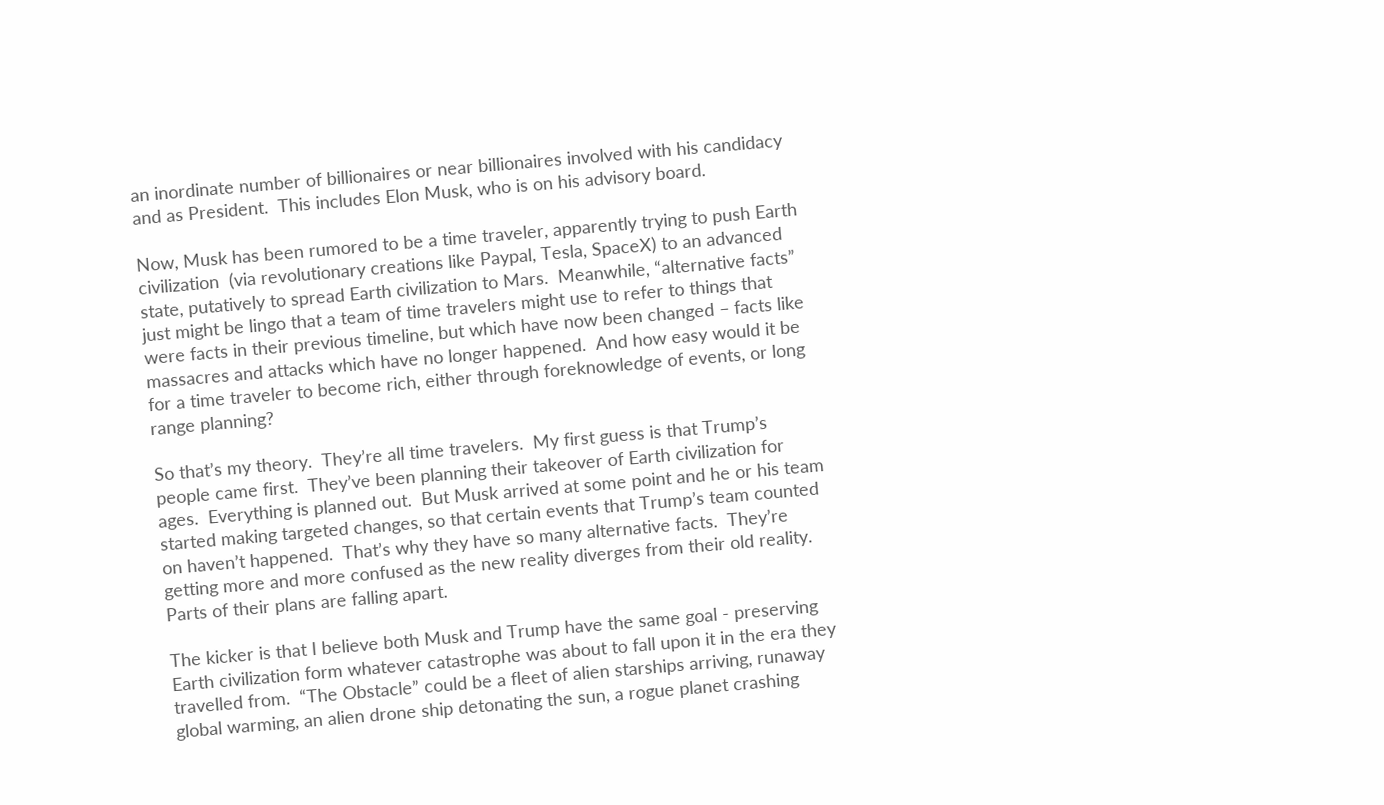an inordinate number of billionaires or near billionaires involved with his candidacy and as President.  This includes Elon Musk, who is on his advisory board.

Now, Musk has been rumored to be a time traveler, apparently trying to push Earth civilization  (via revolutionary creations like Paypal, Tesla, SpaceX) to an advanced state, putatively to spread Earth civilization to Mars.  Meanwhile, “alternative facts” just might be lingo that a team of time travelers might use to refer to things that were facts in their previous timeline, but which have now been changed – facts like massacres and attacks which have no longer happened.  And how easy would it be for a time traveler to become rich, either through foreknowledge of events, or long range planning?

So that’s my theory.  They’re all time travelers.  My first guess is that Trump’s people came first.  They’ve been planning their takeover of Earth civilization for ages.  Everything is planned out.  But Musk arrived at some point and he or his team started making targeted changes, so that certain events that Trump’s team counted on haven’t happened.  That’s why they have so many alternative facts.  They’re getting more and more confused as the new reality diverges from their old reality.  Parts of their plans are falling apart.

The kicker is that I believe both Musk and Trump have the same goal - preserving Earth civilization form whatever catastrophe was about to fall upon it in the era they travelled from.  “The Obstacle” could be a fleet of alien starships arriving, runaway global warming, an alien drone ship detonating the sun, a rogue planet crashing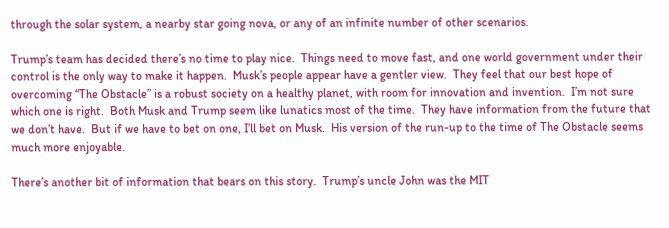through the solar system, a nearby star going nova, or any of an infinite number of other scenarios.

Trump’s team has decided there’s no time to play nice.  Things need to move fast, and one world government under their control is the only way to make it happen.  Musk’s people appear have a gentler view.  They feel that our best hope of overcoming “The Obstacle” is a robust society on a healthy planet, with room for innovation and invention.  I’m not sure which one is right.  Both Musk and Trump seem like lunatics most of the time.  They have information from the future that we don’t have.  But if we have to bet on one, I’ll bet on Musk.  His version of the run-up to the time of The Obstacle seems much more enjoyable.

There’s another bit of information that bears on this story.  Trump’s uncle John was the MIT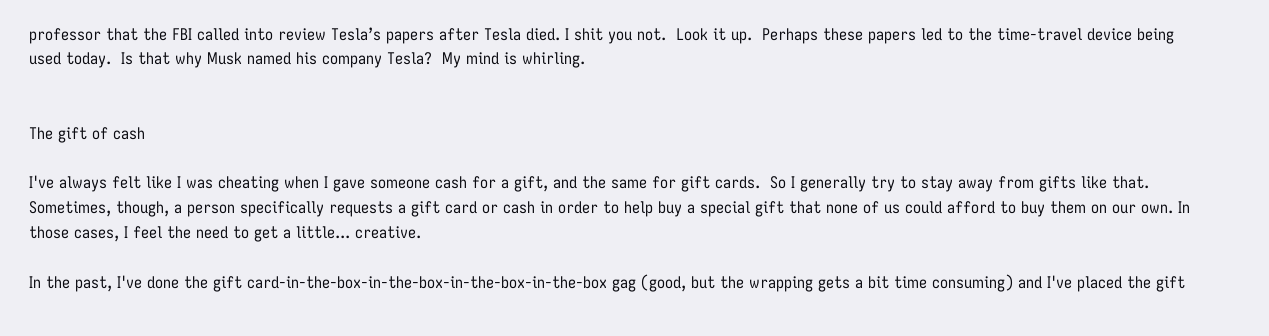professor that the FBI called into review Tesla’s papers after Tesla died. I shit you not.  Look it up.  Perhaps these papers led to the time-travel device being used today.  Is that why Musk named his company Tesla?  My mind is whirling.


The gift of cash

I've always felt like I was cheating when I gave someone cash for a gift, and the same for gift cards.  So I generally try to stay away from gifts like that.  Sometimes, though, a person specifically requests a gift card or cash in order to help buy a special gift that none of us could afford to buy them on our own. In those cases, I feel the need to get a little... creative.

In the past, I've done the gift card-in-the-box-in-the-box-in-the-box-in-the-box gag (good, but the wrapping gets a bit time consuming) and I've placed the gift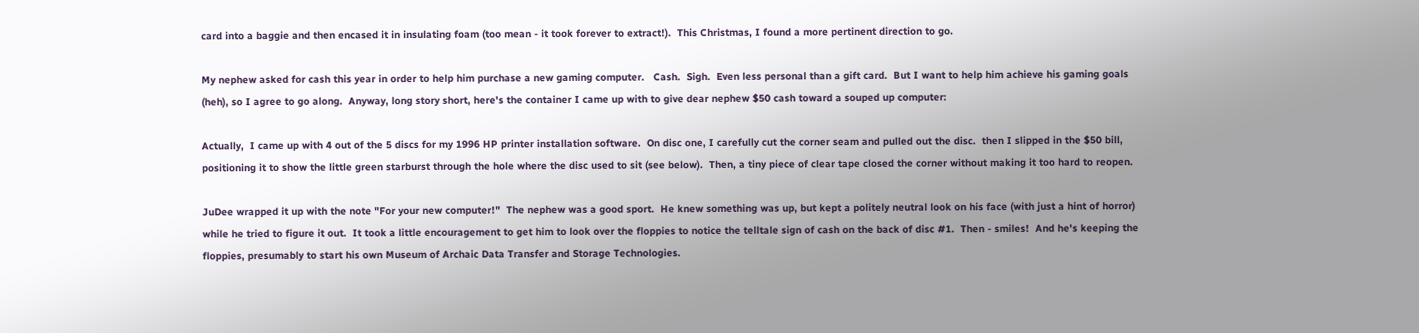card into a baggie and then encased it in insulating foam (too mean - it took forever to extract!).  This Christmas, I found a more pertinent direction to go.

My nephew asked for cash this year in order to help him purchase a new gaming computer.   Cash.  Sigh.  Even less personal than a gift card.  But I want to help him achieve his gaming goals (heh), so I agree to go along.  Anyway, long story short, here's the container I came up with to give dear nephew $50 cash toward a souped up computer:

Actually,  I came up with 4 out of the 5 discs for my 1996 HP printer installation software.  On disc one, I carefully cut the corner seam and pulled out the disc.  then I slipped in the $50 bill, positioning it to show the little green starburst through the hole where the disc used to sit (see below).  Then, a tiny piece of clear tape closed the corner without making it too hard to reopen.

JuDee wrapped it up with the note "For your new computer!"  The nephew was a good sport.  He knew something was up, but kept a politely neutral look on his face (with just a hint of horror) while he tried to figure it out.  It took a little encouragement to get him to look over the floppies to notice the telltale sign of cash on the back of disc #1.  Then - smiles!  And he's keeping the floppies, presumably to start his own Museum of Archaic Data Transfer and Storage Technologies.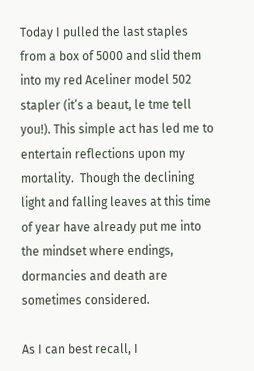Today I pulled the last staples from a box of 5000 and slid them into my red Aceliner model 502 stapler (it’s a beaut, le tme tell you!). This simple act has led me to entertain reflections upon my mortality.  Though the declining light and falling leaves at this time of year have already put me into the mindset where endings, dormancies and death are sometimes considered.

As I can best recall, I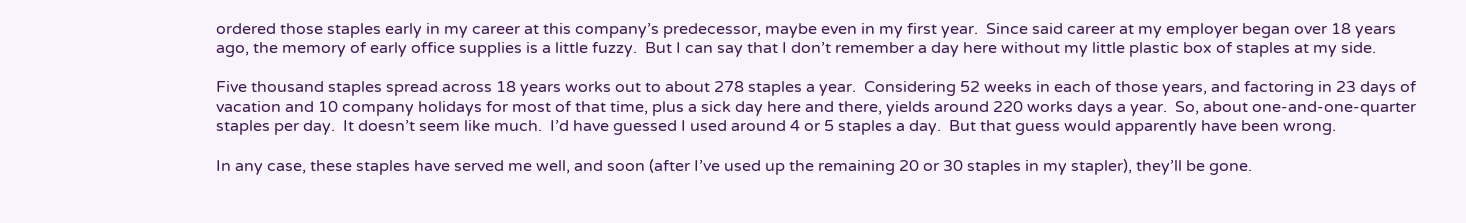ordered those staples early in my career at this company’s predecessor, maybe even in my first year.  Since said career at my employer began over 18 years ago, the memory of early office supplies is a little fuzzy.  But I can say that I don’t remember a day here without my little plastic box of staples at my side.

Five thousand staples spread across 18 years works out to about 278 staples a year.  Considering 52 weeks in each of those years, and factoring in 23 days of vacation and 10 company holidays for most of that time, plus a sick day here and there, yields around 220 works days a year.  So, about one-and-one-quarter staples per day.  It doesn’t seem like much.  I’d have guessed I used around 4 or 5 staples a day.  But that guess would apparently have been wrong.

In any case, these staples have served me well, and soon (after I’ve used up the remaining 20 or 30 staples in my stapler), they’ll be gone.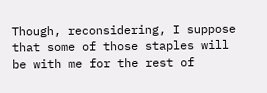Though, reconsidering, I suppose that some of those staples will be with me for the rest of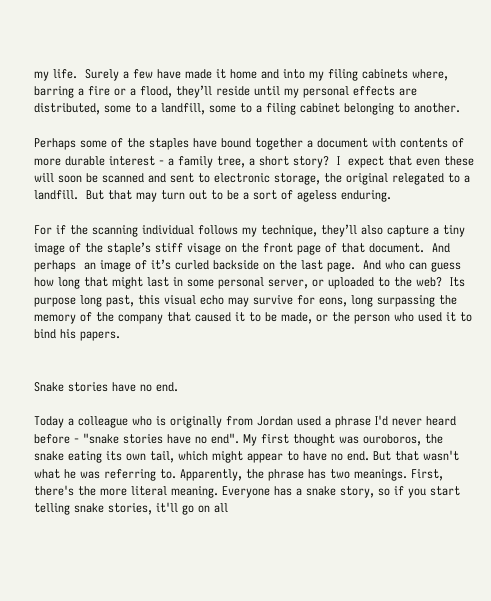my life.  Surely a few have made it home and into my filing cabinets where, barring a fire or a flood, they’ll reside until my personal effects are distributed, some to a landfill, some to a filing cabinet belonging to another.

Perhaps some of the staples have bound together a document with contents of more durable interest - a family tree, a short story?  I  expect that even these will soon be scanned and sent to electronic storage, the original relegated to a landfill.  But that may turn out to be a sort of ageless enduring.

For if the scanning individual follows my technique, they’ll also capture a tiny image of the staple’s stiff visage on the front page of that document.  And perhaps  an image of it’s curled backside on the last page.  And who can guess how long that might last in some personal server, or uploaded to the web?  Its purpose long past, this visual echo may survive for eons, long surpassing the memory of the company that caused it to be made, or the person who used it to bind his papers.


Snake stories have no end.

Today a colleague who is originally from Jordan used a phrase I'd never heard before - "snake stories have no end". My first thought was ouroboros, the snake eating its own tail, which might appear to have no end. But that wasn't what he was referring to. Apparently, the phrase has two meanings. First, there's the more literal meaning. Everyone has a snake story, so if you start telling snake stories, it'll go on all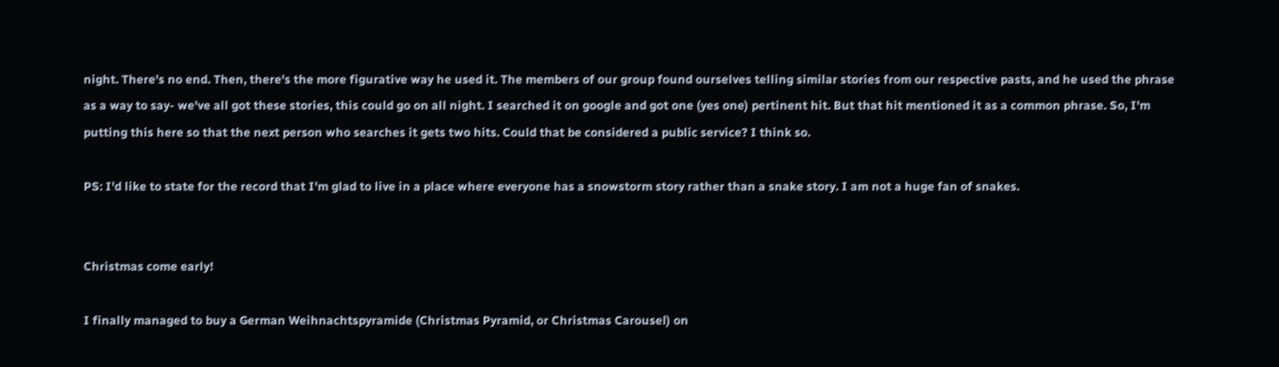night. There's no end. Then, there's the more figurative way he used it. The members of our group found ourselves telling similar stories from our respective pasts, and he used the phrase as a way to say- we've all got these stories, this could go on all night. I searched it on google and got one (yes one) pertinent hit. But that hit mentioned it as a common phrase. So, I'm putting this here so that the next person who searches it gets two hits. Could that be considered a public service? I think so.

PS: I'd like to state for the record that I'm glad to live in a place where everyone has a snowstorm story rather than a snake story. I am not a huge fan of snakes.


Christmas come early!

I finally managed to buy a German Weihnachtspyramide (Christmas Pyramid, or Christmas Carousel) on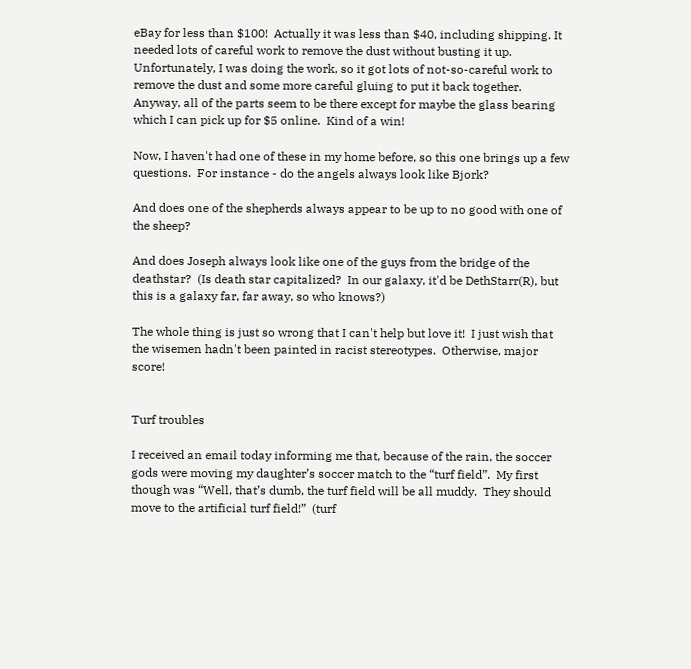eBay for less than $100!  Actually it was less than $40, including shipping. It needed lots of careful work to remove the dust without busting it up.  Unfortunately, I was doing the work, so it got lots of not-so-careful work to remove the dust and some more careful gluing to put it back together.  Anyway, all of the parts seem to be there except for maybe the glass bearing which I can pick up for $5 online.  Kind of a win!

Now, I haven't had one of these in my home before, so this one brings up a few questions.  For instance - do the angels always look like Bjork?

And does one of the shepherds always appear to be up to no good with one of the sheep?

And does Joseph always look like one of the guys from the bridge of the deathstar?  (Is death star capitalized?  In our galaxy, it'd be DethStarr(R), but this is a galaxy far, far away, so who knows?)

The whole thing is just so wrong that I can't help but love it!  I just wish that the wisemen hadn't been painted in racist stereotypes.  Otherwise, major score!


Turf troubles

I received an email today informing me that, because of the rain, the soccer gods were moving my daughter’s soccer match to the “turf field”.  My first though was “Well, that’s dumb, the turf field will be all muddy.  They should move to the artificial turf field!”  (turf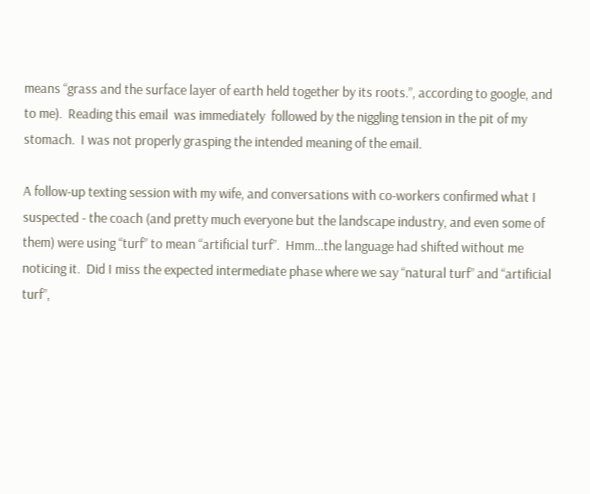means “grass and the surface layer of earth held together by its roots.”, according to google, and to me).  Reading this email  was immediately  followed by the niggling tension in the pit of my stomach.  I was not properly grasping the intended meaning of the email.

A follow-up texting session with my wife, and conversations with co-workers confirmed what I suspected - the coach (and pretty much everyone but the landscape industry, and even some of them) were using “turf” to mean “artificial turf”.  Hmm...the language had shifted without me noticing it.  Did I miss the expected intermediate phase where we say “natural turf” and “artificial turf”,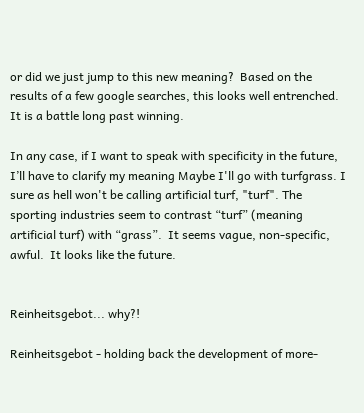or did we just jump to this new meaning?  Based on the results of a few google searches, this looks well entrenched. It is a battle long past winning.

In any case, if I want to speak with specificity in the future, I’ll have to clarify my meaning Maybe I'll go with turfgrass. I sure as hell won't be calling artificial turf, "turf". The sporting industries seem to contrast “turf” (meaning artificial turf) with “grass”.  It seems vague, non-specific, awful.  It looks like the future.


Reinheitsgebot... why?!

Reinheitsgebot - holding back the development of more-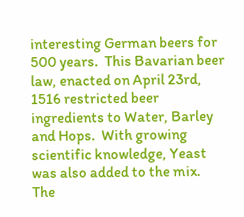interesting German beers for 500 years.  This Bavarian beer law, enacted on April 23rd, 1516 restricted beer ingredients to Water, Barley and Hops.  With growing scientific knowledge, Yeast was also added to the mix.  The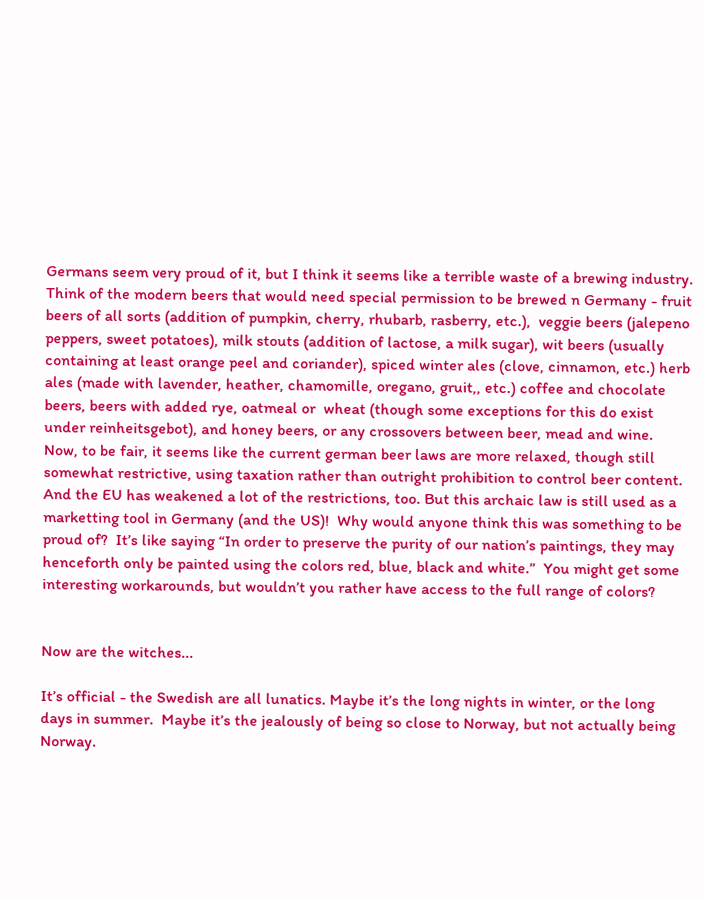Germans seem very proud of it, but I think it seems like a terrible waste of a brewing industry.  Think of the modern beers that would need special permission to be brewed n Germany - fruit beers of all sorts (addition of pumpkin, cherry, rhubarb, rasberry, etc.),  veggie beers (jalepeno peppers, sweet potatoes), milk stouts (addition of lactose, a milk sugar), wit beers (usually containing at least orange peel and coriander), spiced winter ales (clove, cinnamon, etc.) herb ales (made with lavender, heather, chamomille, oregano, gruit,, etc.) coffee and chocolate beers, beers with added rye, oatmeal or  wheat (though some exceptions for this do exist under reinheitsgebot), and honey beers, or any crossovers between beer, mead and wine.  Now, to be fair, it seems like the current german beer laws are more relaxed, though still somewhat restrictive, using taxation rather than outright prohibition to control beer content.  And the EU has weakened a lot of the restrictions, too. But this archaic law is still used as a marketting tool in Germany (and the US)!  Why would anyone think this was something to be proud of?  It’s like saying “In order to preserve the purity of our nation’s paintings, they may henceforth only be painted using the colors red, blue, black and white.”  You might get some interesting workarounds, but wouldn’t you rather have access to the full range of colors?


Now are the witches...

It’s official - the Swedish are all lunatics. Maybe it’s the long nights in winter, or the long days in summer.  Maybe it’s the jealously of being so close to Norway, but not actually being Norway.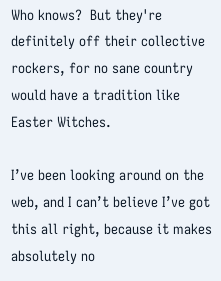Who knows?  But they're definitely off their collective rockers, for no sane country would have a tradition like Easter Witches.

I’ve been looking around on the web, and I can’t believe I’ve got this all right, because it makes absolutely no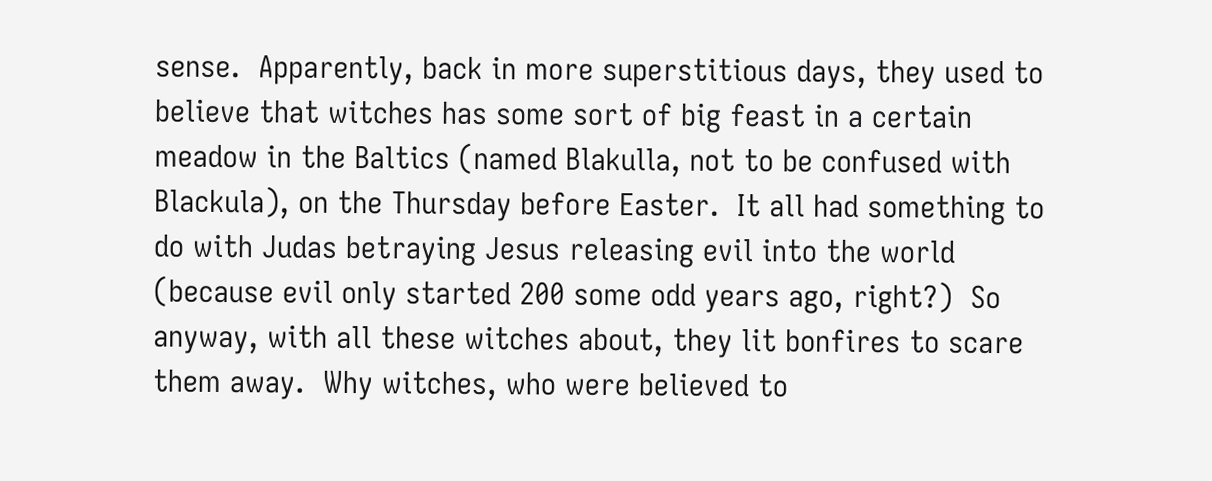sense.  Apparently, back in more superstitious days, they used to believe that witches has some sort of big feast in a certain meadow in the Baltics (named Blakulla, not to be confused with Blackula), on the Thursday before Easter.  It all had something to do with Judas betraying Jesus releasing evil into the world (because evil only started 200 some odd years ago, right?)  So anyway, with all these witches about, they lit bonfires to scare them away.  Why witches, who were believed to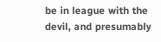be in league with the devil, and presumably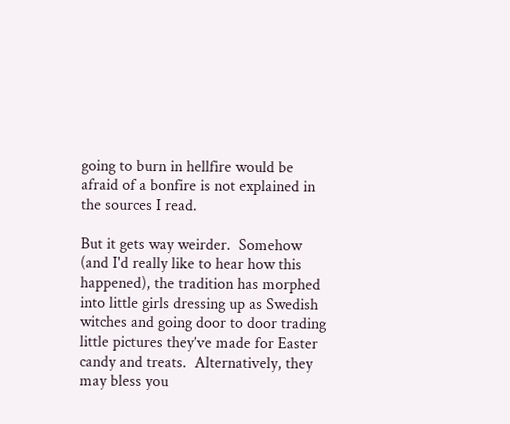going to burn in hellfire would be afraid of a bonfire is not explained in the sources I read.

But it gets way weirder.  Somehow (and I'd really like to hear how this happened), the tradition has morphed into little girls dressing up as Swedish witches and going door to door trading little pictures they’ve made for Easter candy and treats.  Alternatively, they may bless you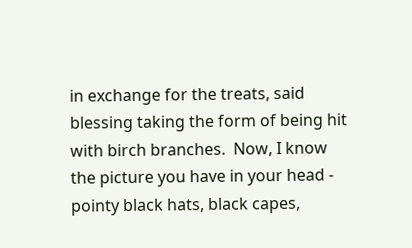in exchange for the treats, said blessing taking the form of being hit with birch branches.  Now, I know the picture you have in your head - pointy black hats, black capes,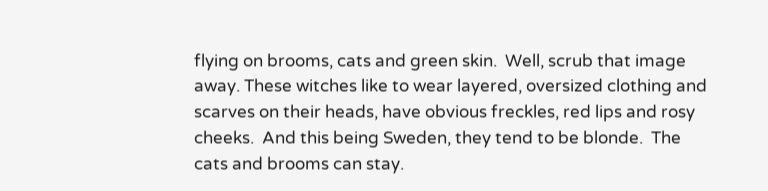flying on brooms, cats and green skin.  Well, scrub that image away. These witches like to wear layered, oversized clothing and scarves on their heads, have obvious freckles, red lips and rosy cheeks.  And this being Sweden, they tend to be blonde.  The cats and brooms can stay.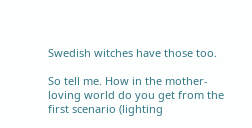Swedish witches have those too.

So tell me. How in the mother-loving world do you get from the first scenario (lighting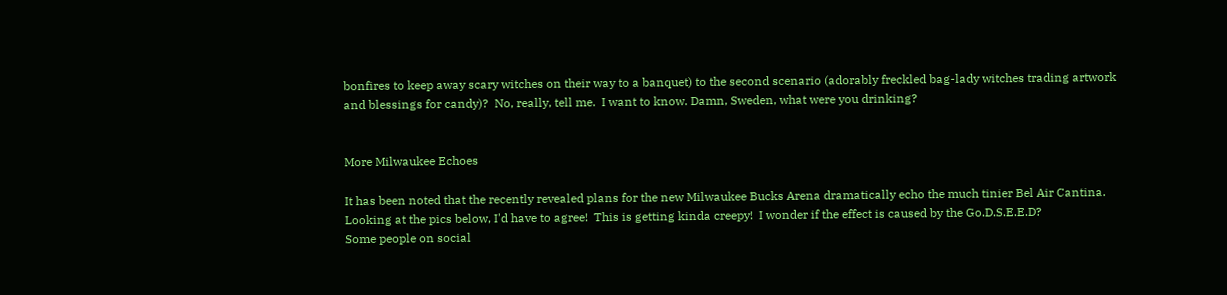bonfires to keep away scary witches on their way to a banquet) to the second scenario (adorably freckled bag-lady witches trading artwork and blessings for candy)?  No, really, tell me.  I want to know. Damn, Sweden, what were you drinking?


More Milwaukee Echoes

It has been noted that the recently revealed plans for the new Milwaukee Bucks Arena dramatically echo the much tinier Bel Air Cantina.   Looking at the pics below, I'd have to agree!  This is getting kinda creepy!  I wonder if the effect is caused by the Go.D.S.E.E.D?
Some people on social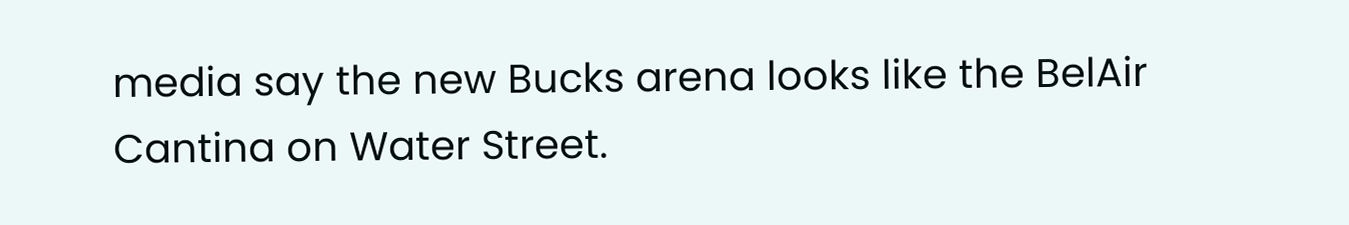media say the new Bucks arena looks like the BelAir Cantina on Water Street.